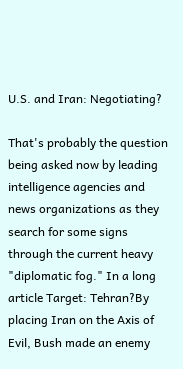U.S. and Iran: Negotiating?

That's probably the question being asked now by leading intelligence agencies and news organizations as they search for some signs through the current heavy "diplomatic fog." In a long article Target: Tehran?By placing Iran on the Axis of Evil, Bush made an enemy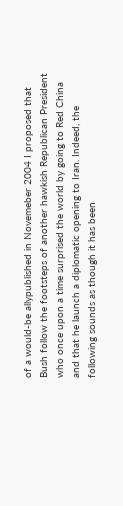of a would-be allypublished in Novemeber 2004 I proposed that Bush follow the footsteps of another hawkish Republican President who once upon a time surprised the world by going to Red China and that he launch a diplomatic opening to Iran. Indeed, the following sounds as though it has been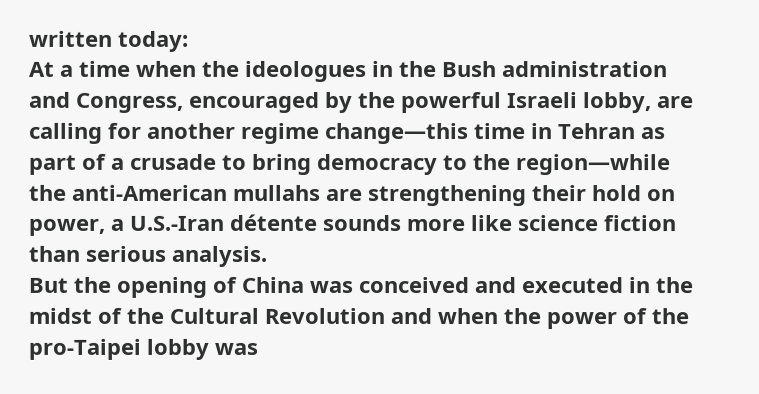written today:
At a time when the ideologues in the Bush administration and Congress, encouraged by the powerful Israeli lobby, are calling for another regime change—this time in Tehran as part of a crusade to bring democracy to the region—while the anti-American mullahs are strengthening their hold on power, a U.S.-Iran détente sounds more like science fiction than serious analysis.
But the opening of China was conceived and executed in the midst of the Cultural Revolution and when the power of the pro-Taipei lobby was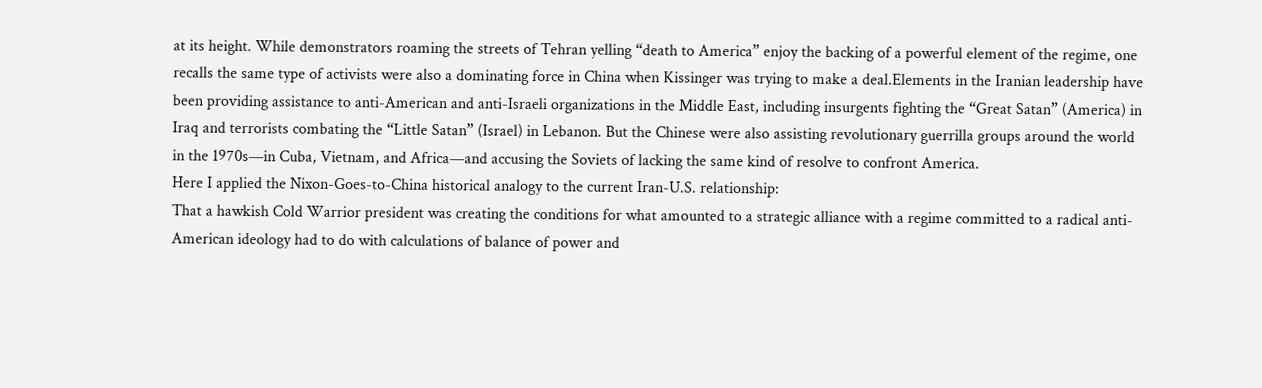at its height. While demonstrators roaming the streets of Tehran yelling “death to America” enjoy the backing of a powerful element of the regime, one recalls the same type of activists were also a dominating force in China when Kissinger was trying to make a deal.Elements in the Iranian leadership have been providing assistance to anti-American and anti-Israeli organizations in the Middle East, including insurgents fighting the “Great Satan” (America) in Iraq and terrorists combating the “Little Satan” (Israel) in Lebanon. But the Chinese were also assisting revolutionary guerrilla groups around the world in the 1970s—in Cuba, Vietnam, and Africa—and accusing the Soviets of lacking the same kind of resolve to confront America.
Here I applied the Nixon-Goes-to-China historical analogy to the current Iran-U.S. relationship:
That a hawkish Cold Warrior president was creating the conditions for what amounted to a strategic alliance with a regime committed to a radical anti-American ideology had to do with calculations of balance of power and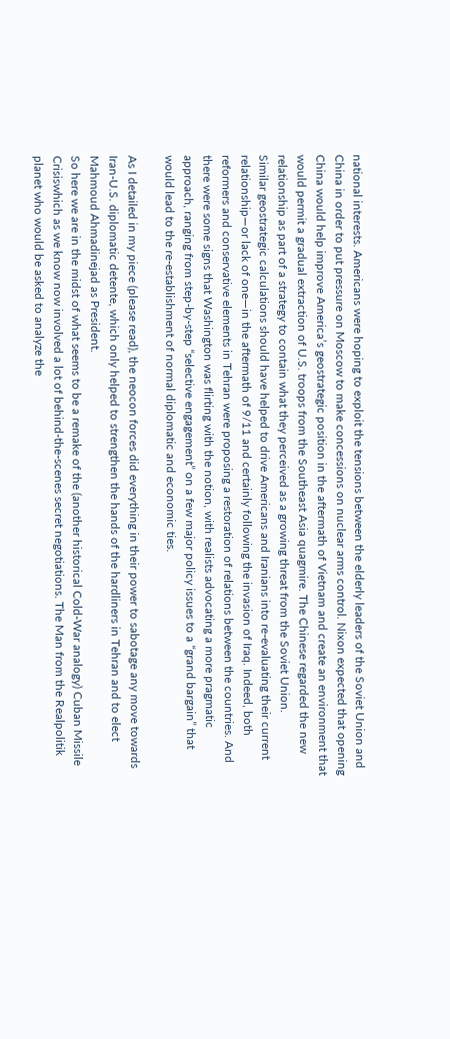national interests. Americans were hoping to exploit the tensions between the elderly leaders of the Soviet Union and China in order to put pressure on Moscow to make concessions on nuclear arms control. Nixon expected that opening China would help improve America’s geostrategic position in the aftermath of Vietnam and create an environment that would permit a gradual extraction of U.S. troops from the Southeast Asia quagmire. The Chinese regarded the new relationship as part of a strategy to contain what they perceived as a growing threat from the Soviet Union.
Similar geostrategic calculations should have helped to drive Americans and Iranians into re-evaluating their current relationship—or lack of one—in the aftermath of 9/11 and certainly following the invasion of Iraq. Indeed, both reformers and conservative elements in Tehran were proposing a restoration of relations between the countries. And there were some signs that Washington was flirting with the notion, with realists advocating a more pragmatic approach, ranging from step-by-step “selective engagement” on a few major policy issues to a “grand bargain” that would lead to the re-establishment of normal diplomatic and economic ties.

As I detailed in my piece (please read), the neocon forces did everything in their power to sabotage any move towards Iran-U.S. diplomatic detente, which only helped to strengthen the hands of the hardliners in Tehran and to elect Mahmoud Ahmadinejad as President.
So here we are in the midst of what seems to be a remake of the (another historical Cold-War analogy) Cuban Missile Crisiswhich as we know now involved a lot of behind-the-scenes secret negotiations. The Man from the Realpolitik planet who would be asked to analyze the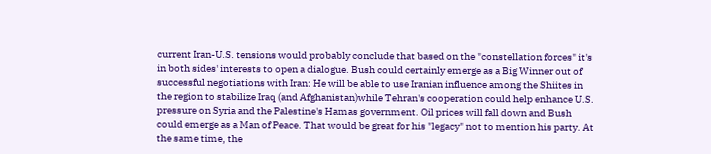current Iran-U.S. tensions would probably conclude that based on the "constellation forces" it's in both sides' interests to open a dialogue. Bush could certainly emerge as a Big Winner out of successful negotiations with Iran: He will be able to use Iranian influence among the Shiites in the region to stabilize Iraq (and Afghanistan)while Tehran's cooperation could help enhance U.S. pressure on Syria and the Palestine's Hamas government. Oil prices will fall down and Bush could emerge as a Man of Peace. That would be great for his "legacy" not to mention his party. At the same time, the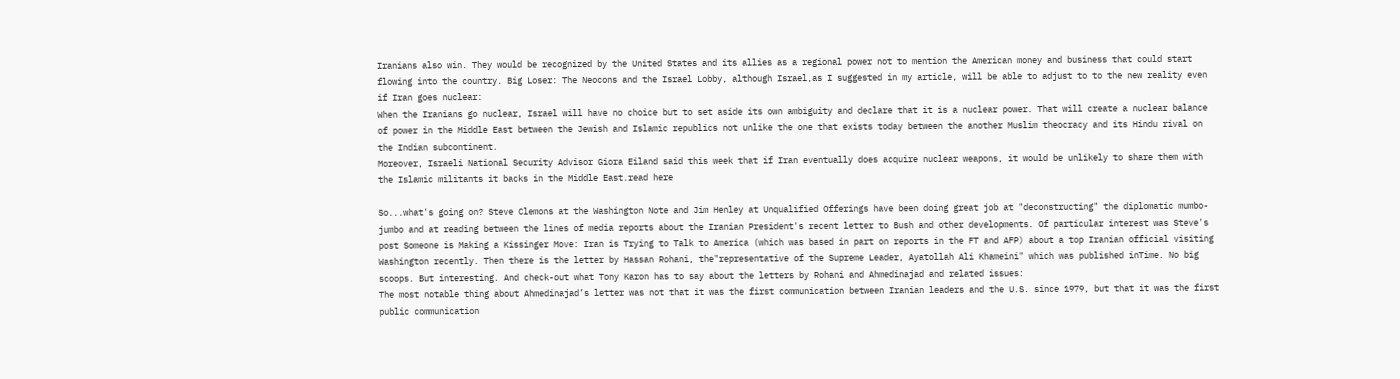Iranians also win. They would be recognized by the United States and its allies as a regional power not to mention the American money and business that could start flowing into the country. Big Loser: The Neocons and the Israel Lobby, although Israel,as I suggested in my article, will be able to adjust to to the new reality even if Iran goes nuclear:
When the Iranians go nuclear, Israel will have no choice but to set aside its own ambiguity and declare that it is a nuclear power. That will create a nuclear balance of power in the Middle East between the Jewish and Islamic republics not unlike the one that exists today between the another Muslim theocracy and its Hindu rival on the Indian subcontinent.
Moreover, Israeli National Security Advisor Giora Eiland said this week that if Iran eventually does acquire nuclear weapons, it would be unlikely to share them with the Islamic militants it backs in the Middle East.read here

So...what's going on? Steve Clemons at the Washington Note and Jim Henley at Unqualified Offerings have been doing great job at "deconstructing" the diplomatic mumbo-jumbo and at reading between the lines of media reports about the Iranian President's recent letter to Bush and other developments. Of particular interest was Steve's post Someone is Making a Kissinger Move: Iran is Trying to Talk to America (which was based in part on reports in the FT and AFP) about a top Iranian official visiting Washington recently. Then there is the letter by Hassan Rohani, the"representative of the Supreme Leader, Ayatollah Ali Khameini" which was published inTime. No big scoops. But interesting. And check-out what Tony Karon has to say about the letters by Rohani and Ahmedinajad and related issues:
The most notable thing about Ahmedinajad’s letter was not that it was the first communication between Iranian leaders and the U.S. since 1979, but that it was the first public communication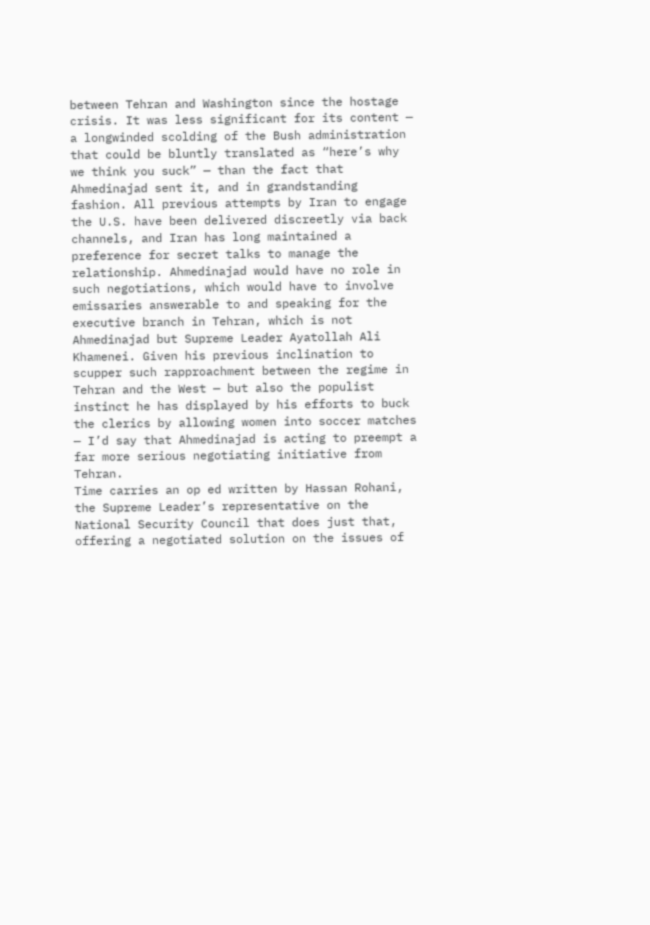between Tehran and Washington since the hostage crisis. It was less significant for its content — a longwinded scolding of the Bush administration that could be bluntly translated as “here’s why we think you suck” — than the fact that Ahmedinajad sent it, and in grandstanding fashion. All previous attempts by Iran to engage the U.S. have been delivered discreetly via back channels, and Iran has long maintained a preference for secret talks to manage the relationship. Ahmedinajad would have no role in such negotiations, which would have to involve emissaries answerable to and speaking for the executive branch in Tehran, which is not Ahmedinajad but Supreme Leader Ayatollah Ali Khamenei. Given his previous inclination to scupper such rapproachment between the regime in Tehran and the West — but also the populist instinct he has displayed by his efforts to buck the clerics by allowing women into soccer matches — I’d say that Ahmedinajad is acting to preempt a far more serious negotiating initiative from Tehran.
Time carries an op ed written by Hassan Rohani, the Supreme Leader’s representative on the National Security Council that does just that, offering a negotiated solution on the issues of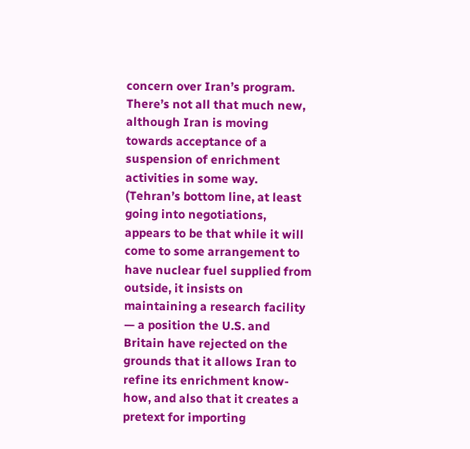concern over Iran’s program. There’s not all that much new, although Iran is moving towards acceptance of a suspension of enrichment activities in some way. (Tehran’s bottom line, at least going into negotiations, appears to be that while it will come to some arrangement to have nuclear fuel supplied from outside, it insists on maintaining a research facility — a position the U.S. and Britain have rejected on the grounds that it allows Iran to refine its enrichment know-how, and also that it creates a pretext for importing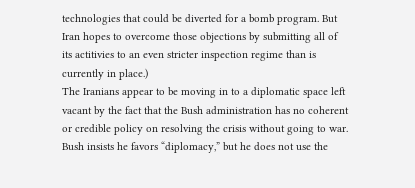technologies that could be diverted for a bomb program. But Iran hopes to overcome those objections by submitting all of its actitivies to an even stricter inspection regime than is currently in place.)
The Iranians appear to be moving in to a diplomatic space left vacant by the fact that the Bush administration has no coherent or credible policy on resolving the crisis without going to war. Bush insists he favors “diplomacy,” but he does not use the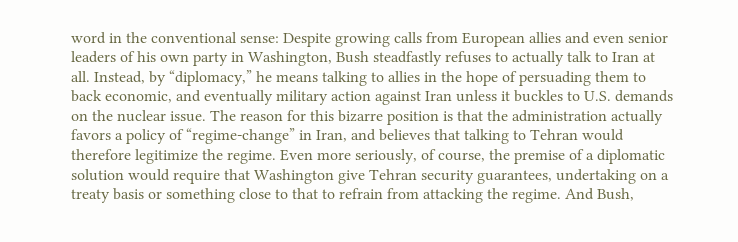word in the conventional sense: Despite growing calls from European allies and even senior leaders of his own party in Washington, Bush steadfastly refuses to actually talk to Iran at all. Instead, by “diplomacy,” he means talking to allies in the hope of persuading them to back economic, and eventually military action against Iran unless it buckles to U.S. demands on the nuclear issue. The reason for this bizarre position is that the administration actually favors a policy of “regime-change” in Iran, and believes that talking to Tehran would therefore legitimize the regime. Even more seriously, of course, the premise of a diplomatic solution would require that Washington give Tehran security guarantees, undertaking on a treaty basis or something close to that to refrain from attacking the regime. And Bush,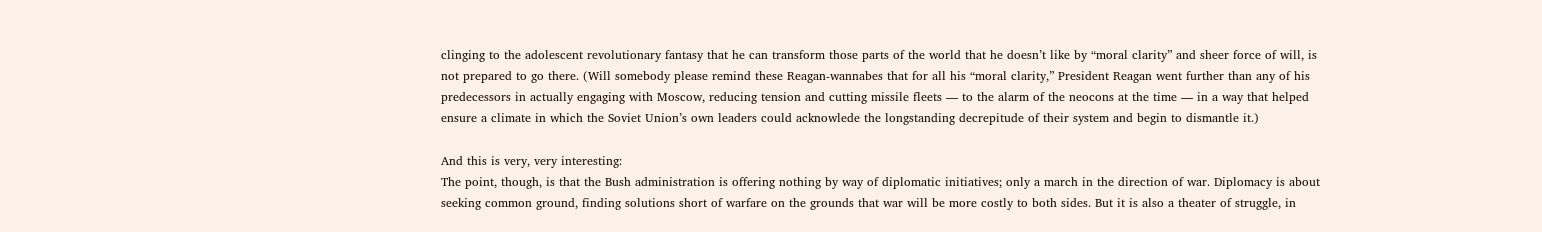clinging to the adolescent revolutionary fantasy that he can transform those parts of the world that he doesn’t like by “moral clarity” and sheer force of will, is not prepared to go there. (Will somebody please remind these Reagan-wannabes that for all his “moral clarity,” President Reagan went further than any of his predecessors in actually engaging with Moscow, reducing tension and cutting missile fleets — to the alarm of the neocons at the time — in a way that helped ensure a climate in which the Soviet Union’s own leaders could acknowlede the longstanding decrepitude of their system and begin to dismantle it.)

And this is very, very interesting:
The point, though, is that the Bush administration is offering nothing by way of diplomatic initiatives; only a march in the direction of war. Diplomacy is about seeking common ground, finding solutions short of warfare on the grounds that war will be more costly to both sides. But it is also a theater of struggle, in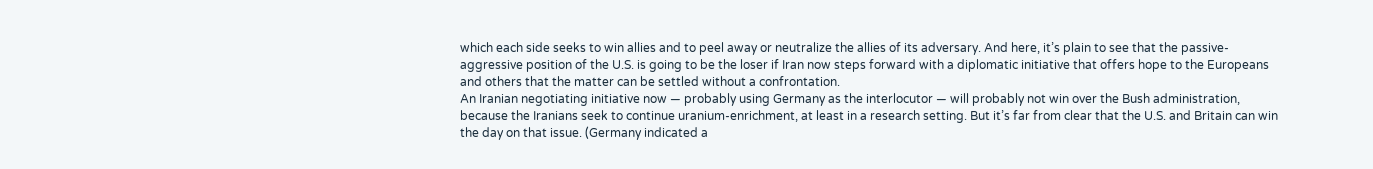which each side seeks to win allies and to peel away or neutralize the allies of its adversary. And here, it’s plain to see that the passive-aggressive position of the U.S. is going to be the loser if Iran now steps forward with a diplomatic initiative that offers hope to the Europeans and others that the matter can be settled without a confrontation.
An Iranian negotiating initiative now — probably using Germany as the interlocutor — will probably not win over the Bush administration, because the Iranians seek to continue uranium-enrichment, at least in a research setting. But it’s far from clear that the U.S. and Britain can win the day on that issue. (Germany indicated a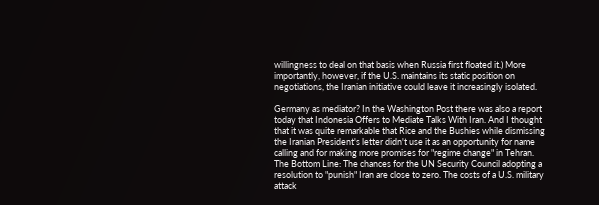willingness to deal on that basis when Russia first floated it.) More importantly, however, if the U.S. maintains its static position on negotiations, the Iranian initiative could leave it increasingly isolated.

Germany as mediator? In the Washington Post there was also a report today that Indonesia Offers to Mediate Talks With Iran. And I thought that it was quite remarkable that Rice and the Bushies while dismissing the Iranian President's letter didn't use it as an opportunity for name calling and for making more promises for "regime change" in Tehran. The Bottom Line: The chances for the UN Security Council adopting a resolution to "punish" Iran are close to zero. The costs of a U.S. military attack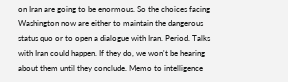on Iran are going to be enormous. So the choices facing Washington now are either to maintain the dangerous status quo or to open a dialogue with Iran. Period. Talks with Iran could happen. If they do, we won't be hearing about them until they conclude. Memo to intelligence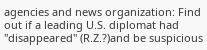agencies and news organization: Find out if a leading U.S. diplomat had "disappeared" (R.Z.?)and be suspicious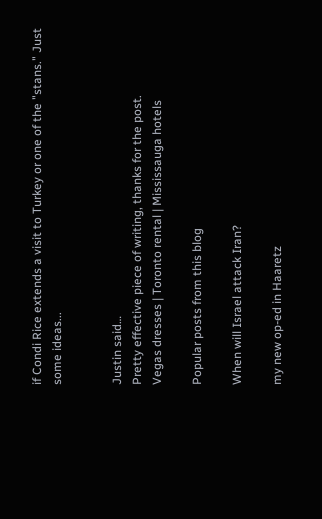if Condi Rice extends a visit to Turkey or one of the "stans." Just some ideas...


Justin said…
Pretty effective piece of writing, thanks for the post.
Vegas dresses | Toronto rental | Mississauga hotels

Popular posts from this blog

When will Israel attack Iran?

my new op-ed in Haaretz